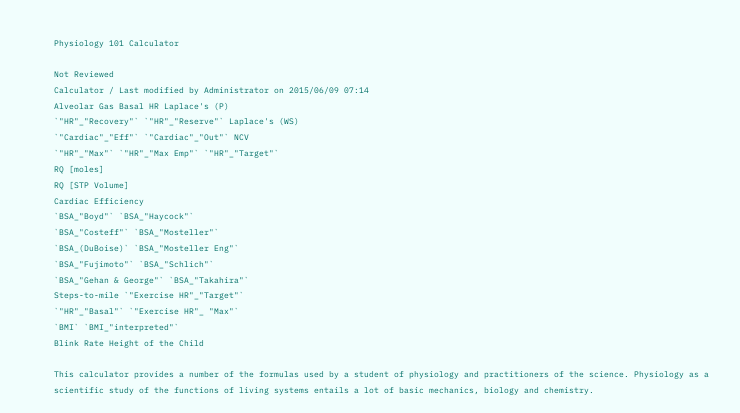Physiology 101 Calculator

Not Reviewed
Calculator / Last modified by Administrator on 2015/06/09 07:14
Alveolar Gas Basal HR Laplace's (P)
`"HR"_"Recovery"` `"HR"_"Reserve"` Laplace's (WS)
`"Cardiac"_"Eff"` `"Cardiac"_"Out"` NCV
`"HR"_"Max"` `"HR"_"Max Emp"` `"HR"_"Target"`
RQ [moles]
RQ [STP Volume]
Cardiac Efficiency
`BSA_"Boyd"` `BSA_"Haycock"`
`BSA_"Costeff"` `BSA_"Mosteller"`
`BSA_(DuBoise)` `BSA_"Mosteller Eng"`
`BSA_"Fujimoto"` `BSA_"Schlich"`
`BSA_"Gehan & George"` `BSA_"Takahira"`
Steps-to-mile `"Exercise HR"_"Target"`
`"HR"_"Basal"` `"Exercise HR"_ "Max"`
`BMI` `BMI_"interpreted"`
Blink Rate Height of the Child

This calculator provides a number of the formulas used by a student of physiology and practitioners of the science. Physiology as a scientific study of the functions of living systems entails a lot of basic mechanics, biology and chemistry.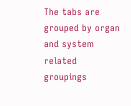The tabs are grouped by organ and system related groupings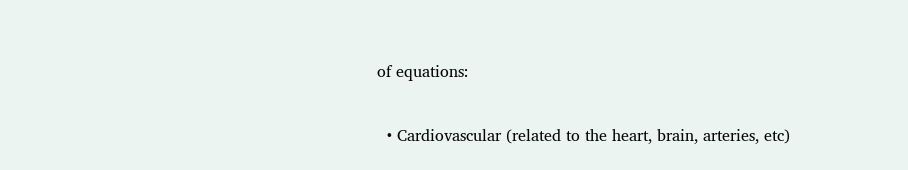of equations:

  • Cardiovascular (related to the heart, brain, arteries, etc)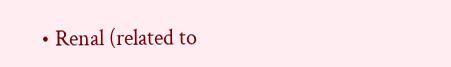• Renal (related to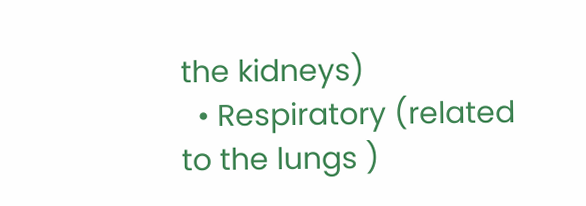the kidneys)
  • Respiratory (related to the lungs )